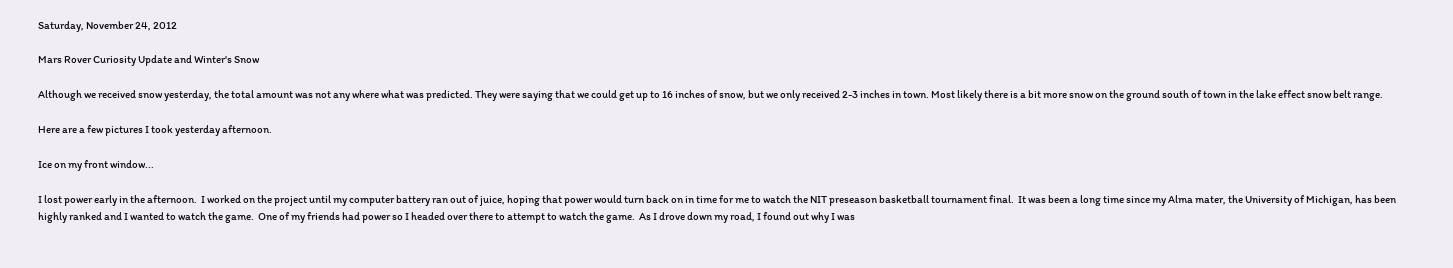Saturday, November 24, 2012

Mars Rover Curiosity Update and Winter's Snow

Although we received snow yesterday, the total amount was not any where what was predicted. They were saying that we could get up to 16 inches of snow, but we only received 2-3 inches in town. Most likely there is a bit more snow on the ground south of town in the lake effect snow belt range.

Here are a few pictures I took yesterday afternoon.

Ice on my front window...

I lost power early in the afternoon.  I worked on the project until my computer battery ran out of juice, hoping that power would turn back on in time for me to watch the NIT preseason basketball tournament final.  It was been a long time since my Alma mater, the University of Michigan, has been highly ranked and I wanted to watch the game.  One of my friends had power so I headed over there to attempt to watch the game.  As I drove down my road, I found out why I was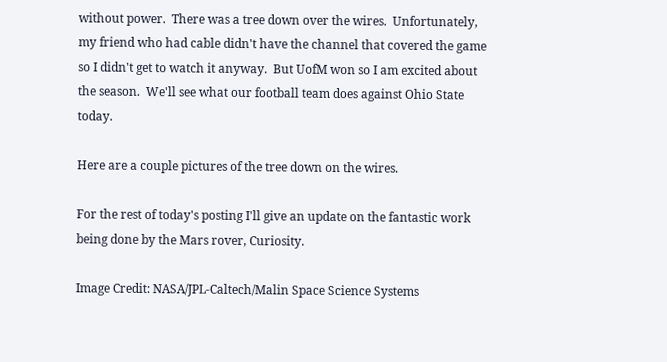without power.  There was a tree down over the wires.  Unfortunately, my friend who had cable didn't have the channel that covered the game so I didn't get to watch it anyway.  But UofM won so I am excited about the season.  We'll see what our football team does against Ohio State today.

Here are a couple pictures of the tree down on the wires.

For the rest of today's posting I'll give an update on the fantastic work being done by the Mars rover, Curiosity.

Image Credit: NASA/JPL-Caltech/Malin Space Science Systems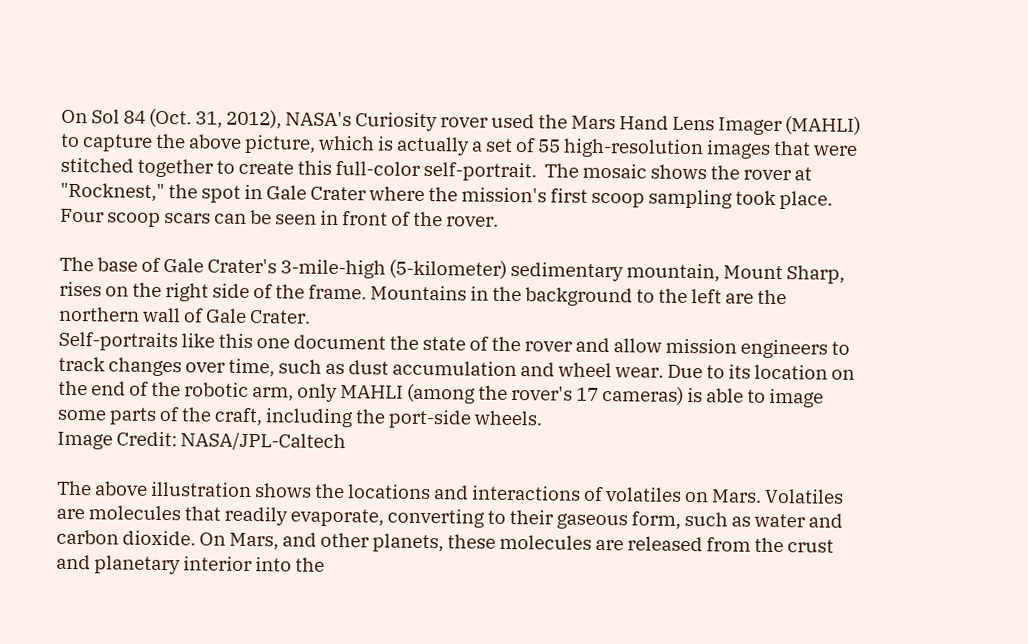On Sol 84 (Oct. 31, 2012), NASA's Curiosity rover used the Mars Hand Lens Imager (MAHLI) to capture the above picture, which is actually a set of 55 high-resolution images that were stitched together to create this full-color self-portrait.  The mosaic shows the rover at "Rocknest," the spot in Gale Crater where the mission's first scoop sampling took place. Four scoop scars can be seen in front of the rover.

The base of Gale Crater's 3-mile-high (5-kilometer) sedimentary mountain, Mount Sharp, rises on the right side of the frame. Mountains in the background to the left are the northern wall of Gale Crater.
Self-portraits like this one document the state of the rover and allow mission engineers to track changes over time, such as dust accumulation and wheel wear. Due to its location on the end of the robotic arm, only MAHLI (among the rover's 17 cameras) is able to image some parts of the craft, including the port-side wheels.
Image Credit: NASA/JPL-Caltech

The above illustration shows the locations and interactions of volatiles on Mars. Volatiles are molecules that readily evaporate, converting to their gaseous form, such as water and carbon dioxide. On Mars, and other planets, these molecules are released from the crust and planetary interior into the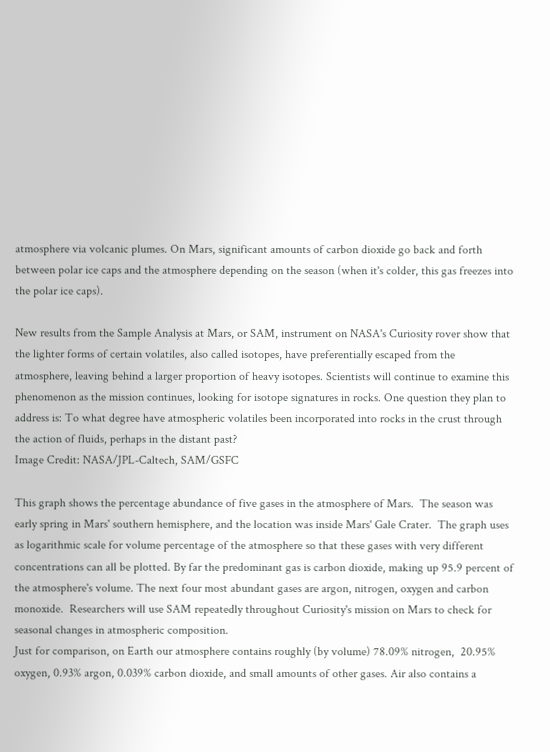atmosphere via volcanic plumes. On Mars, significant amounts of carbon dioxide go back and forth between polar ice caps and the atmosphere depending on the season (when it's colder, this gas freezes into the polar ice caps).

New results from the Sample Analysis at Mars, or SAM, instrument on NASA's Curiosity rover show that the lighter forms of certain volatiles, also called isotopes, have preferentially escaped from the atmosphere, leaving behind a larger proportion of heavy isotopes. Scientists will continue to examine this phenomenon as the mission continues, looking for isotope signatures in rocks. One question they plan to address is: To what degree have atmospheric volatiles been incorporated into rocks in the crust through the action of fluids, perhaps in the distant past?
Image Credit: NASA/JPL-Caltech, SAM/GSFC

This graph shows the percentage abundance of five gases in the atmosphere of Mars.  The season was early spring in Mars' southern hemisphere, and the location was inside Mars' Gale Crater.  The graph uses as logarithmic scale for volume percentage of the atmosphere so that these gases with very different concentrations can all be plotted. By far the predominant gas is carbon dioxide, making up 95.9 percent of the atmosphere's volume. The next four most abundant gases are argon, nitrogen, oxygen and carbon monoxide.  Researchers will use SAM repeatedly throughout Curiosity's mission on Mars to check for seasonal changes in atmospheric composition.
Just for comparison, on Earth our atmosphere contains roughly (by volume) 78.09% nitrogen,  20.95% oxygen, 0.93% argon, 0.039% carbon dioxide, and small amounts of other gases. Air also contains a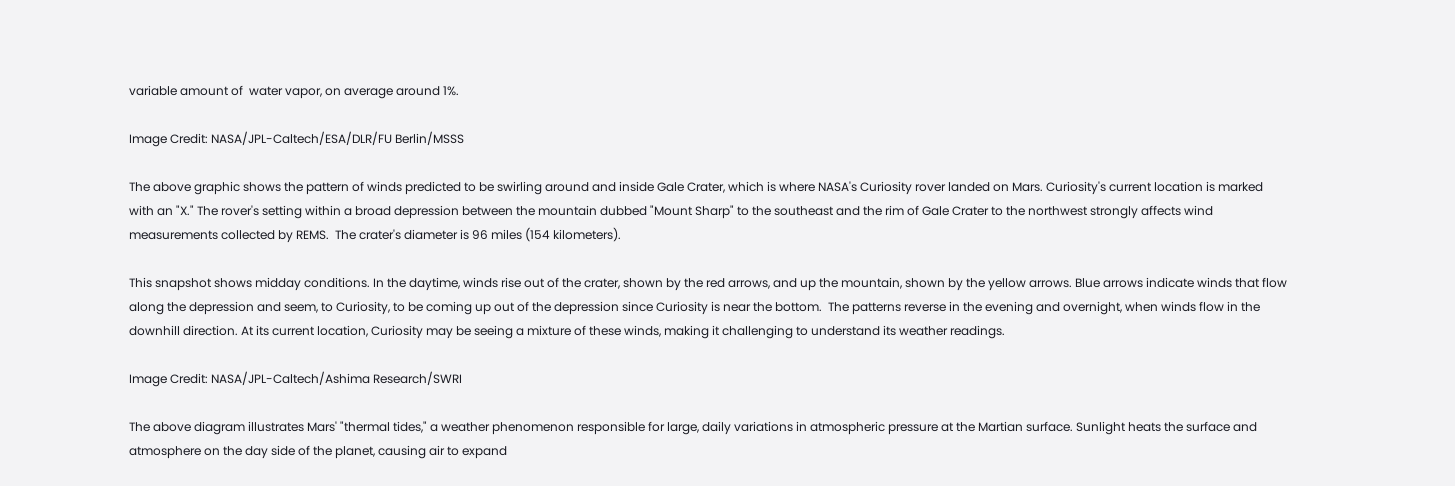variable amount of  water vapor, on average around 1%.

Image Credit: NASA/JPL-Caltech/ESA/DLR/FU Berlin/MSSS

The above graphic shows the pattern of winds predicted to be swirling around and inside Gale Crater, which is where NASA's Curiosity rover landed on Mars. Curiosity's current location is marked with an "X." The rover's setting within a broad depression between the mountain dubbed "Mount Sharp" to the southeast and the rim of Gale Crater to the northwest strongly affects wind measurements collected by REMS.  The crater's diameter is 96 miles (154 kilometers).

This snapshot shows midday conditions. In the daytime, winds rise out of the crater, shown by the red arrows, and up the mountain, shown by the yellow arrows. Blue arrows indicate winds that flow along the depression and seem, to Curiosity, to be coming up out of the depression since Curiosity is near the bottom.  The patterns reverse in the evening and overnight, when winds flow in the downhill direction. At its current location, Curiosity may be seeing a mixture of these winds, making it challenging to understand its weather readings.

Image Credit: NASA/JPL-Caltech/Ashima Research/SWRI

The above diagram illustrates Mars' "thermal tides," a weather phenomenon responsible for large, daily variations in atmospheric pressure at the Martian surface. Sunlight heats the surface and atmosphere on the day side of the planet, causing air to expand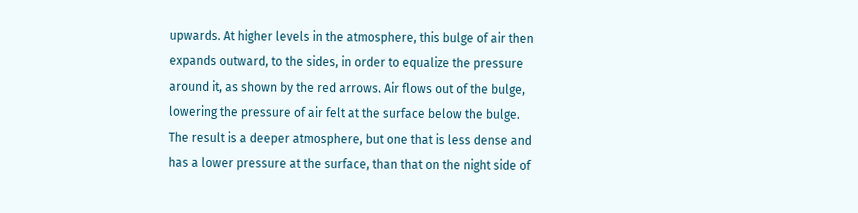upwards. At higher levels in the atmosphere, this bulge of air then expands outward, to the sides, in order to equalize the pressure around it, as shown by the red arrows. Air flows out of the bulge, lowering the pressure of air felt at the surface below the bulge. The result is a deeper atmosphere, but one that is less dense and has a lower pressure at the surface, than that on the night side of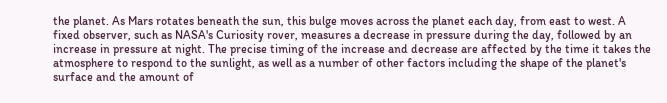the planet. As Mars rotates beneath the sun, this bulge moves across the planet each day, from east to west. A fixed observer, such as NASA's Curiosity rover, measures a decrease in pressure during the day, followed by an increase in pressure at night. The precise timing of the increase and decrease are affected by the time it takes the atmosphere to respond to the sunlight, as well as a number of other factors including the shape of the planet's surface and the amount of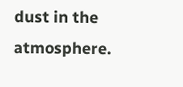dust in the atmosphere.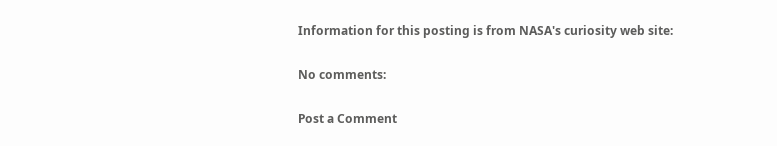Information for this posting is from NASA's curiosity web site:

No comments:

Post a Comment